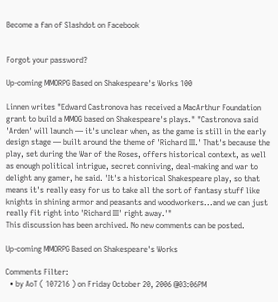Become a fan of Slashdot on Facebook


Forgot your password?

Up-coming MMORPG Based on Shakespeare's Works 100

Linnen writes "Edward Castronova has received a MacArthur Foundation grant to build a MMOG based on Shakespeare's plays." "Castronova said 'Arden' will launch — it's unclear when, as the game is still in the early design stage — built around the theme of 'Richard III.' That's because the play, set during the War of the Roses, offers historical context, as well as enough political intrigue, secret conniving, deal-making and war to delight any gamer, he said. 'It's a historical Shakespeare play, so that means it's really easy for us to take all the sort of fantasy stuff like knights in shining armor and peasants and woodworkers...and we can just really fit right into 'Richard III' right away.'"
This discussion has been archived. No new comments can be posted.

Up-coming MMORPG Based on Shakespeare's Works

Comments Filter:
  • by AoT ( 107216 ) on Friday October 20, 2006 @03:06PM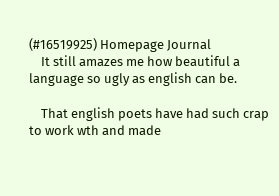(#16519925) Homepage Journal
    It still amazes me how beautiful a language so ugly as english can be.

    That english poets have had such crap to work wth and made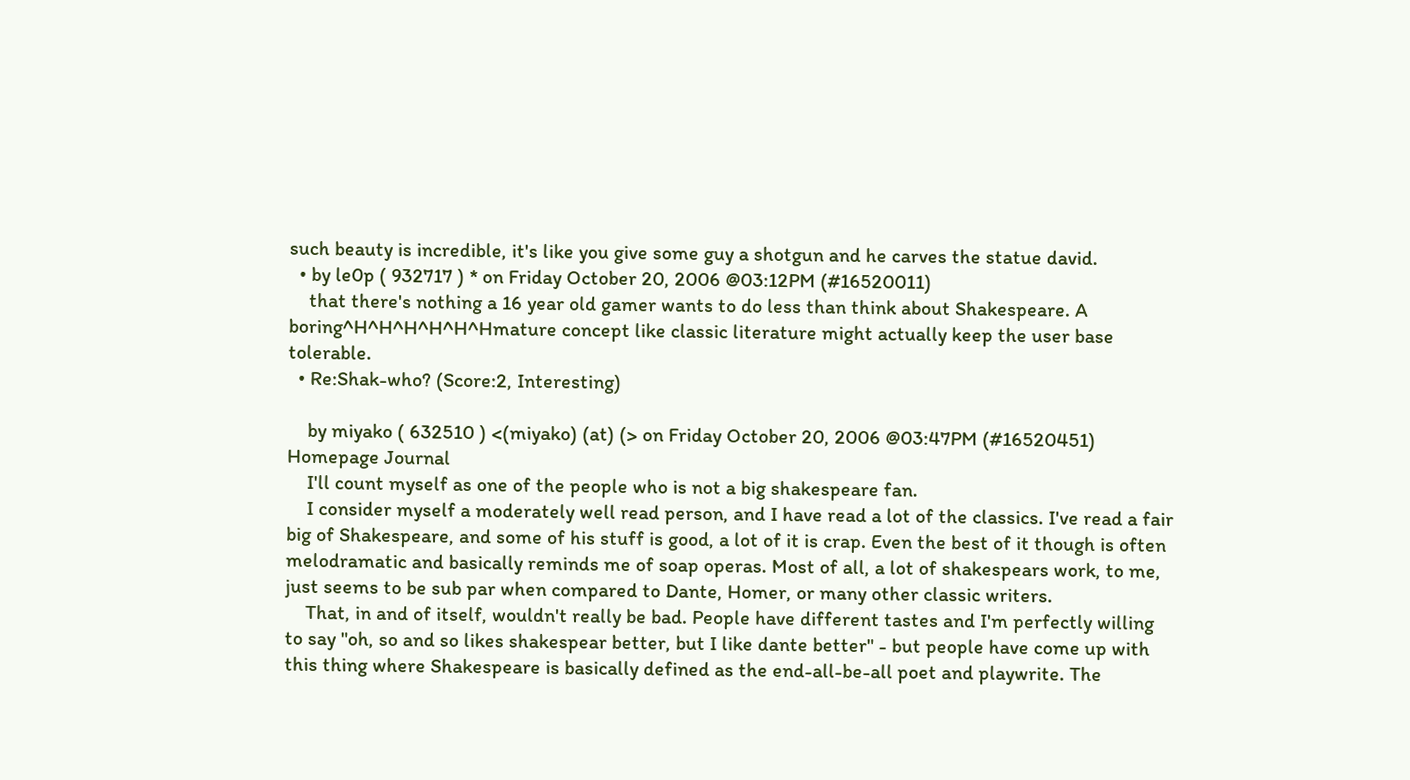such beauty is incredible, it's like you give some guy a shotgun and he carves the statue david.
  • by le0p ( 932717 ) * on Friday October 20, 2006 @03:12PM (#16520011)
    that there's nothing a 16 year old gamer wants to do less than think about Shakespeare. A boring^H^H^H^H^H^Hmature concept like classic literature might actually keep the user base tolerable.
  • Re:Shak-who? (Score:2, Interesting)

    by miyako ( 632510 ) <(miyako) (at) (> on Friday October 20, 2006 @03:47PM (#16520451) Homepage Journal
    I'll count myself as one of the people who is not a big shakespeare fan.
    I consider myself a moderately well read person, and I have read a lot of the classics. I've read a fair big of Shakespeare, and some of his stuff is good, a lot of it is crap. Even the best of it though is often melodramatic and basically reminds me of soap operas. Most of all, a lot of shakespears work, to me, just seems to be sub par when compared to Dante, Homer, or many other classic writers.
    That, in and of itself, wouldn't really be bad. People have different tastes and I'm perfectly willing to say "oh, so and so likes shakespear better, but I like dante better" - but people have come up with this thing where Shakespeare is basically defined as the end-all-be-all poet and playwrite. The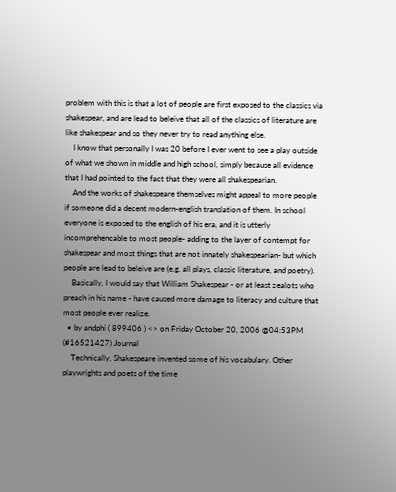problem with this is that a lot of people are first exposed to the classics via shakespear, and are lead to beleive that all of the classics of literature are like shakespear and so they never try to read anything else.
    I know that personally I was 20 before I ever went to see a play outside of what we shown in middle and high school, simply because all evidence that I had pointed to the fact that they were all shakespearian.
    And the works of shakespeare themselves might appeal to more people if someone did a decent modern-english translation of them. In school everyone is exposed to the english of his era, and it is utterly incomprehencable to most people- adding to the layer of contempt for shakespear and most things that are not innately shakespearian- but which people are lead to beleive are (e.g. all plays, classic literature, and poetry).
    Basically, I would say that William Shakespear - or at least zealots who preach in his name - have caused more damage to literacy and culture that most people ever realize.
  • by andphi ( 899406 ) <> on Friday October 20, 2006 @04:53PM (#16521427) Journal
    Technically, Shakespeare invented some of his vocabulary. Other playwrights and poets of the time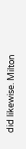did likewise. Milton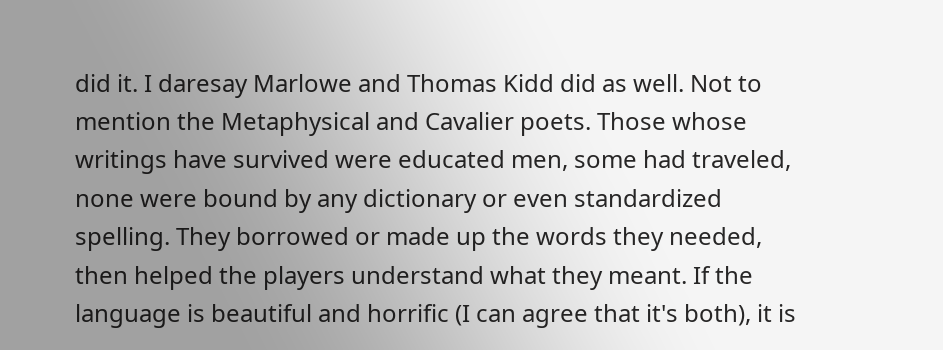did it. I daresay Marlowe and Thomas Kidd did as well. Not to mention the Metaphysical and Cavalier poets. Those whose writings have survived were educated men, some had traveled, none were bound by any dictionary or even standardized spelling. They borrowed or made up the words they needed, then helped the players understand what they meant. If the language is beautiful and horrific (I can agree that it's both), it is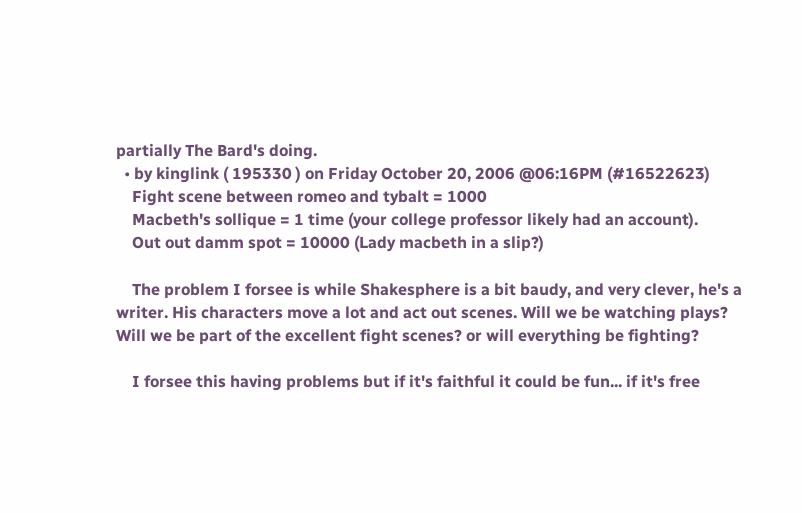partially The Bard's doing.
  • by kinglink ( 195330 ) on Friday October 20, 2006 @06:16PM (#16522623)
    Fight scene between romeo and tybalt = 1000
    Macbeth's sollique = 1 time (your college professor likely had an account).
    Out out damm spot = 10000 (Lady macbeth in a slip?)

    The problem I forsee is while Shakesphere is a bit baudy, and very clever, he's a writer. His characters move a lot and act out scenes. Will we be watching plays? Will we be part of the excellent fight scenes? or will everything be fighting?

    I forsee this having problems but if it's faithful it could be fun... if it's free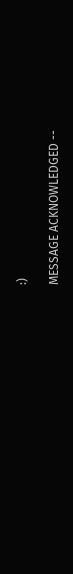:)

MESSAGE ACKNOWLEDGED --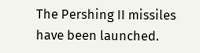The Pershing II missiles have been launched.